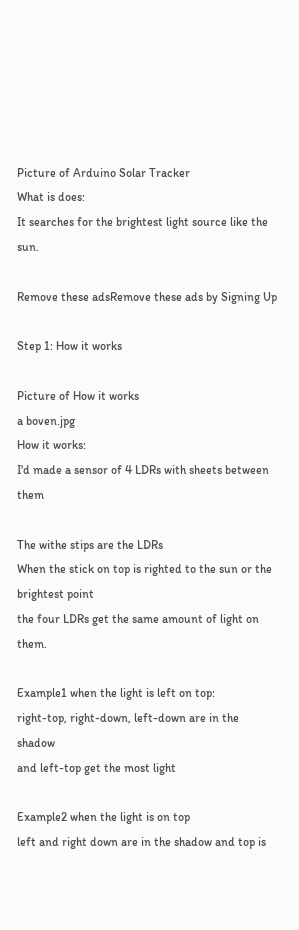Picture of Arduino Solar Tracker
What is does:
It searches for the brightest light source like the sun.

Remove these adsRemove these ads by Signing Up

Step 1: How it works

Picture of How it works
a boven.jpg
How it works:
I'd made a sensor of 4 LDRs with sheets between them

The withe stips are the LDRs
When the stick on top is righted to the sun or the brightest point
the four LDRs get the same amount of light on them.

Example1 when the light is left on top:
right-top, right-down, left-down are in the shadow
and left-top get the most light

Example2 when the light is on top
left and right down are in the shadow and top is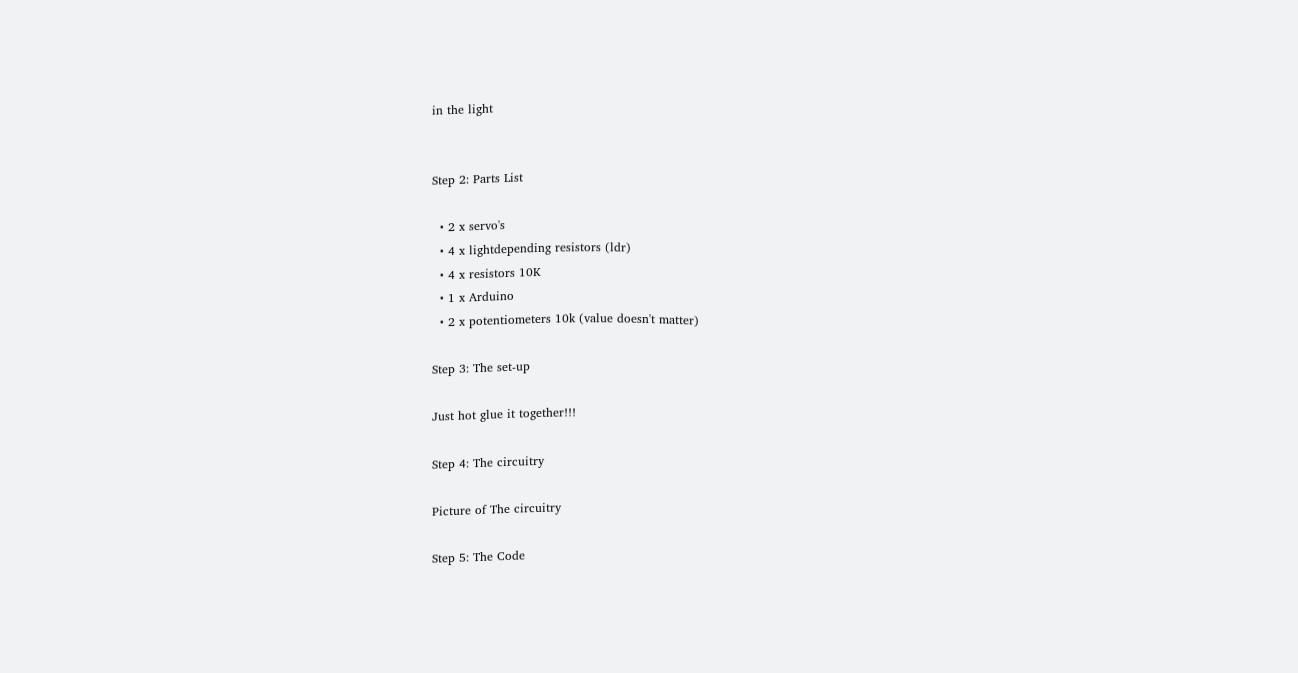in the light


Step 2: Parts List

  • 2 x servo's
  • 4 x lightdepending resistors (ldr)
  • 4 x resistors 10K
  • 1 x Arduino
  • 2 x potentiometers 10k (value doesn't matter)

Step 3: The set-up

Just hot glue it together!!!

Step 4: The circuitry

Picture of The circuitry

Step 5: The Code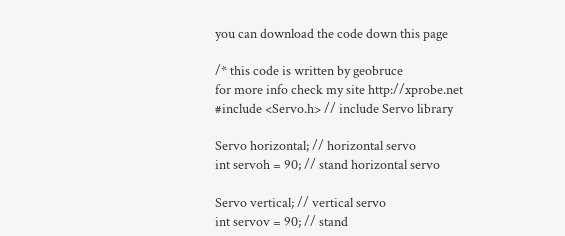you can download the code down this page

/* this code is written by geobruce
for more info check my site http://xprobe.net
#include <Servo.h> // include Servo library

Servo horizontal; // horizontal servo
int servoh = 90; // stand horizontal servo

Servo vertical; // vertical servo
int servov = 90; // stand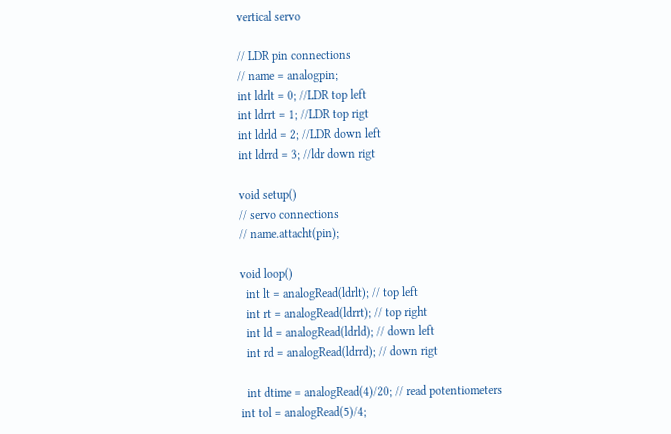vertical servo

// LDR pin connections
// name = analogpin;
int ldrlt = 0; //LDR top left
int ldrrt = 1; //LDR top rigt
int ldrld = 2; //LDR down left
int ldrrd = 3; //ldr down rigt

void setup()
// servo connections
// name.attacht(pin);

void loop()
  int lt = analogRead(ldrlt); // top left
  int rt = analogRead(ldrrt); // top right
  int ld = analogRead(ldrld); // down left
  int rd = analogRead(ldrrd); // down rigt

  int dtime = analogRead(4)/20; // read potentiometers
int tol = analogRead(5)/4;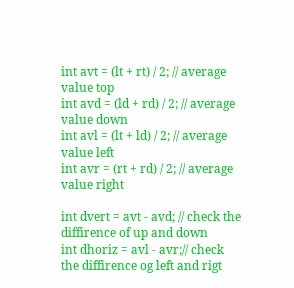int avt = (lt + rt) / 2; // average value top
int avd = (ld + rd) / 2; // average value down
int avl = (lt + ld) / 2; // average value left
int avr = (rt + rd) / 2; // average value right

int dvert = avt - avd; // check the diffirence of up and down
int dhoriz = avl - avr;// check the diffirence og left and rigt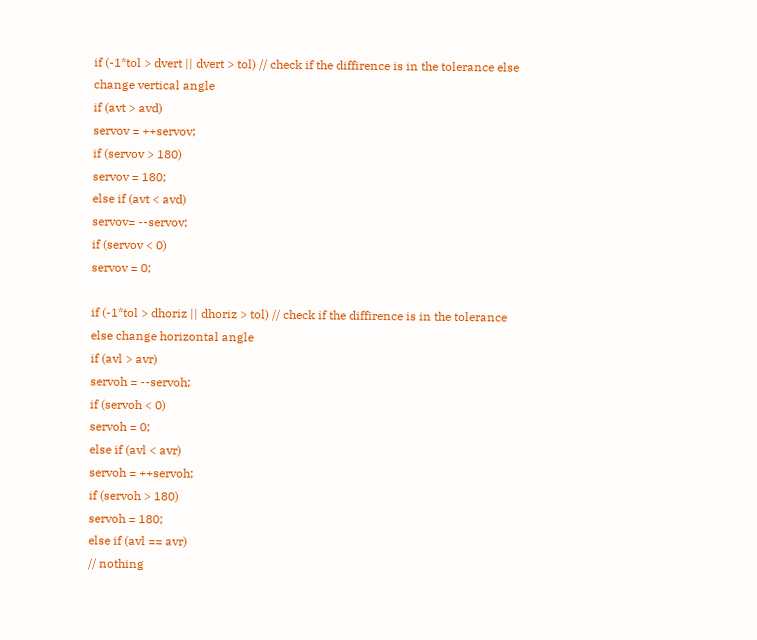if (-1*tol > dvert || dvert > tol) // check if the diffirence is in the tolerance else change vertical angle
if (avt > avd)
servov = ++servov;
if (servov > 180)
servov = 180;
else if (avt < avd)
servov= --servov;
if (servov < 0)
servov = 0;

if (-1*tol > dhoriz || dhoriz > tol) // check if the diffirence is in the tolerance else change horizontal angle
if (avl > avr)
servoh = --servoh;
if (servoh < 0)
servoh = 0;
else if (avl < avr)
servoh = ++servoh;
if (servoh > 180)
servoh = 180;
else if (avl == avr)
// nothing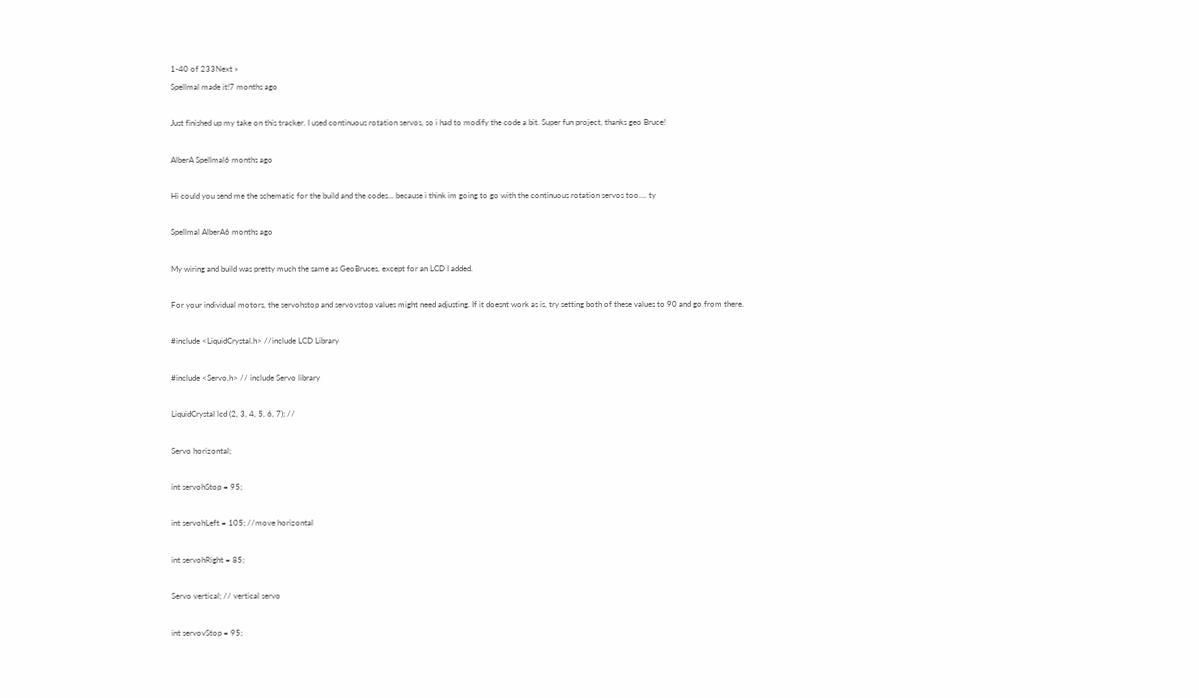1-40 of 233Next »
Spellmal made it!7 months ago

Just finished up my take on this tracker. I used continuous rotation servos, so i had to modify the code a bit. Super fun project, thanks geo Bruce!

AlberA Spellmal6 months ago

Hi could you send me the schematic for the build and the codes... because i think im going to go with the continuous rotation servos too.... ty

Spellmal AlberA6 months ago

My wiring and build was pretty much the same as GeoBruces, except for an LCD I added.

For your individual motors, the servohstop and servovstop values might need adjusting. If it doesnt work as is, try setting both of these values to 90 and go from there.

#include <LiquidCrystal.h> //include LCD Library

#include <Servo.h> // include Servo library

LiquidCrystal lcd (2, 3, 4, 5, 6, 7); //

Servo horizontal;

int servohStop = 95;

int servohLeft = 105; //move horizontal

int servohRight = 85;

Servo vertical; // vertical servo

int servovStop = 95;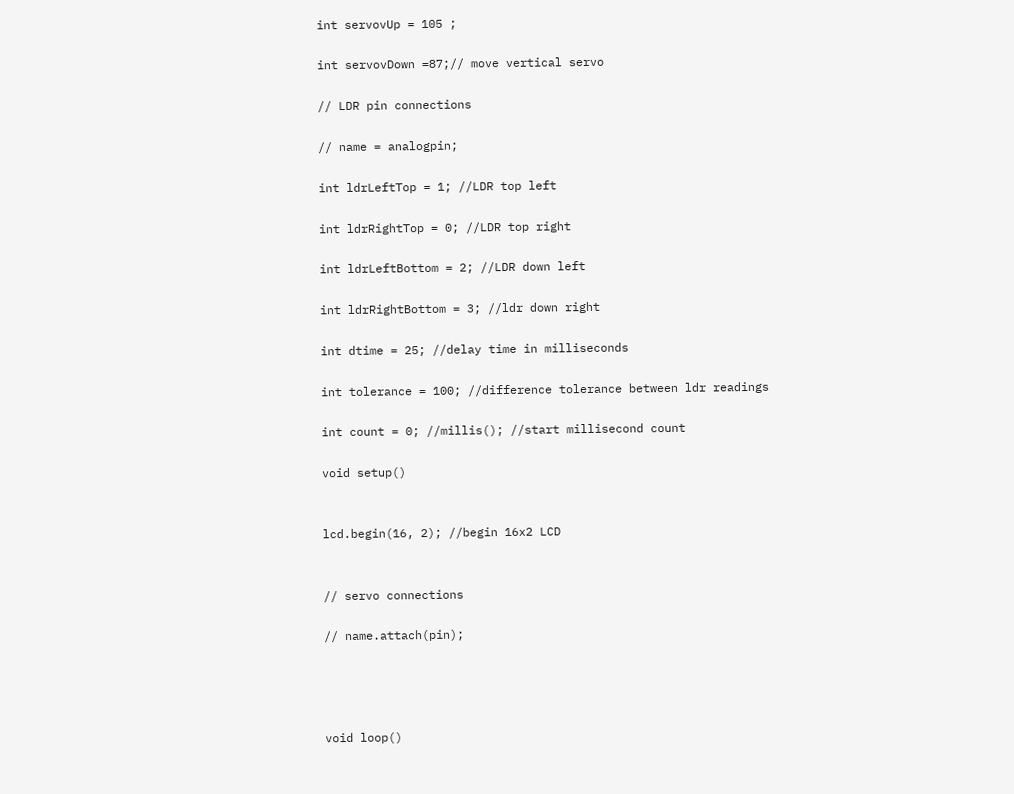int servovUp = 105 ;

int servovDown =87;// move vertical servo

// LDR pin connections

// name = analogpin;

int ldrLeftTop = 1; //LDR top left

int ldrRightTop = 0; //LDR top right

int ldrLeftBottom = 2; //LDR down left

int ldrRightBottom = 3; //ldr down right

int dtime = 25; //delay time in milliseconds

int tolerance = 100; //difference tolerance between ldr readings

int count = 0; //millis(); //start millisecond count

void setup()


lcd.begin(16, 2); //begin 16x2 LCD


// servo connections

// name.attach(pin);




void loop()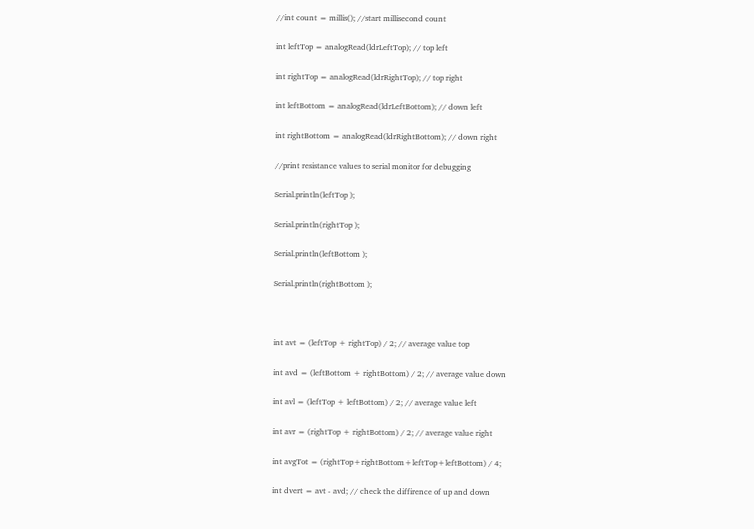//int count = millis(); //start millisecond count

int leftTop = analogRead(ldrLeftTop); // top left

int rightTop = analogRead(ldrRightTop); // top right

int leftBottom = analogRead(ldrLeftBottom); // down left

int rightBottom = analogRead(ldrRightBottom); // down right

//print resistance values to serial monitor for debugging

Serial.println(leftTop );

Serial.println(rightTop );

Serial.println(leftBottom );

Serial.println(rightBottom );



int avt = (leftTop + rightTop) / 2; // average value top

int avd = (leftBottom + rightBottom) / 2; // average value down

int avl = (leftTop + leftBottom) / 2; // average value left

int avr = (rightTop + rightBottom) / 2; // average value right

int avgTot = (rightTop+rightBottom+leftTop+leftBottom) / 4;

int dvert = avt - avd; // check the diffirence of up and down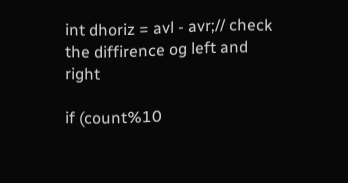int dhoriz = avl - avr;// check the diffirence og left and right

if (count%10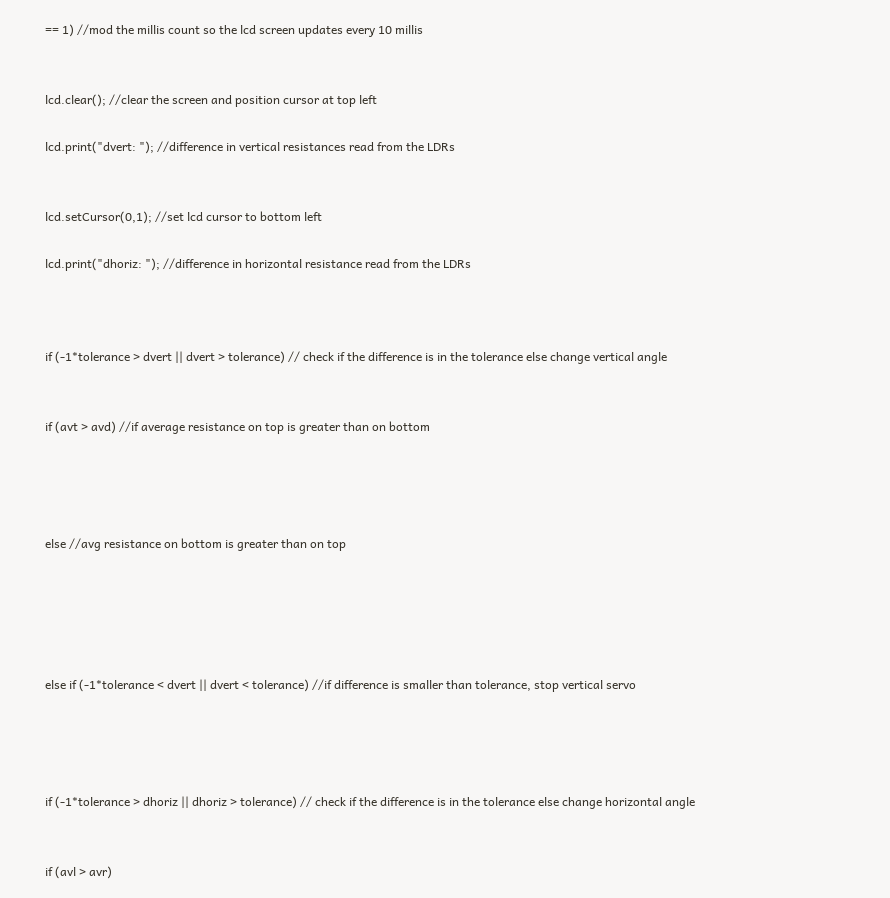== 1) //mod the millis count so the lcd screen updates every 10 millis


lcd.clear(); //clear the screen and position cursor at top left

lcd.print("dvert: "); //difference in vertical resistances read from the LDRs


lcd.setCursor(0,1); //set lcd cursor to bottom left

lcd.print("dhoriz: "); //difference in horizontal resistance read from the LDRs



if (-1*tolerance > dvert || dvert > tolerance) // check if the difference is in the tolerance else change vertical angle


if (avt > avd) //if average resistance on top is greater than on bottom




else //avg resistance on bottom is greater than on top





else if (-1*tolerance < dvert || dvert < tolerance) //if difference is smaller than tolerance, stop vertical servo




if (-1*tolerance > dhoriz || dhoriz > tolerance) // check if the difference is in the tolerance else change horizontal angle


if (avl > avr)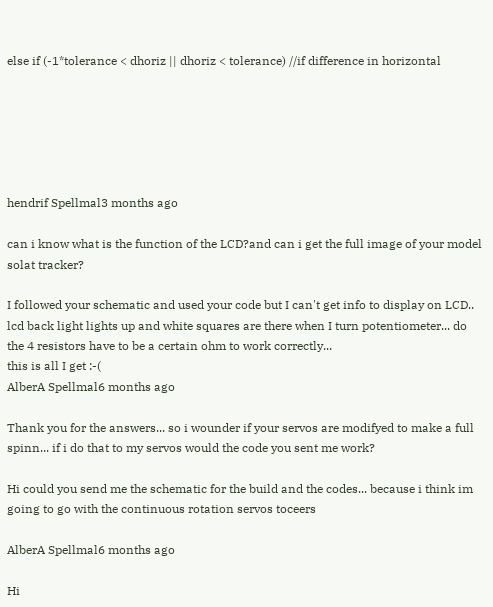else if (-1*tolerance < dhoriz || dhoriz < tolerance) //if difference in horizontal






hendrif Spellmal3 months ago

can i know what is the function of the LCD?and can i get the full image of your model solat tracker?

I followed your schematic and used your code but I can't get info to display on LCD.. lcd back light lights up and white squares are there when I turn potentiometer... do the 4 resistors have to be a certain ohm to work correctly...
this is all I get :-(
AlberA Spellmal6 months ago

Thank you for the answers... so i wounder if your servos are modifyed to make a full spinn... if i do that to my servos would the code you sent me work?

Hi could you send me the schematic for the build and the codes... because i think im going to go with the continuous rotation servos toceers

AlberA Spellmal6 months ago

Hi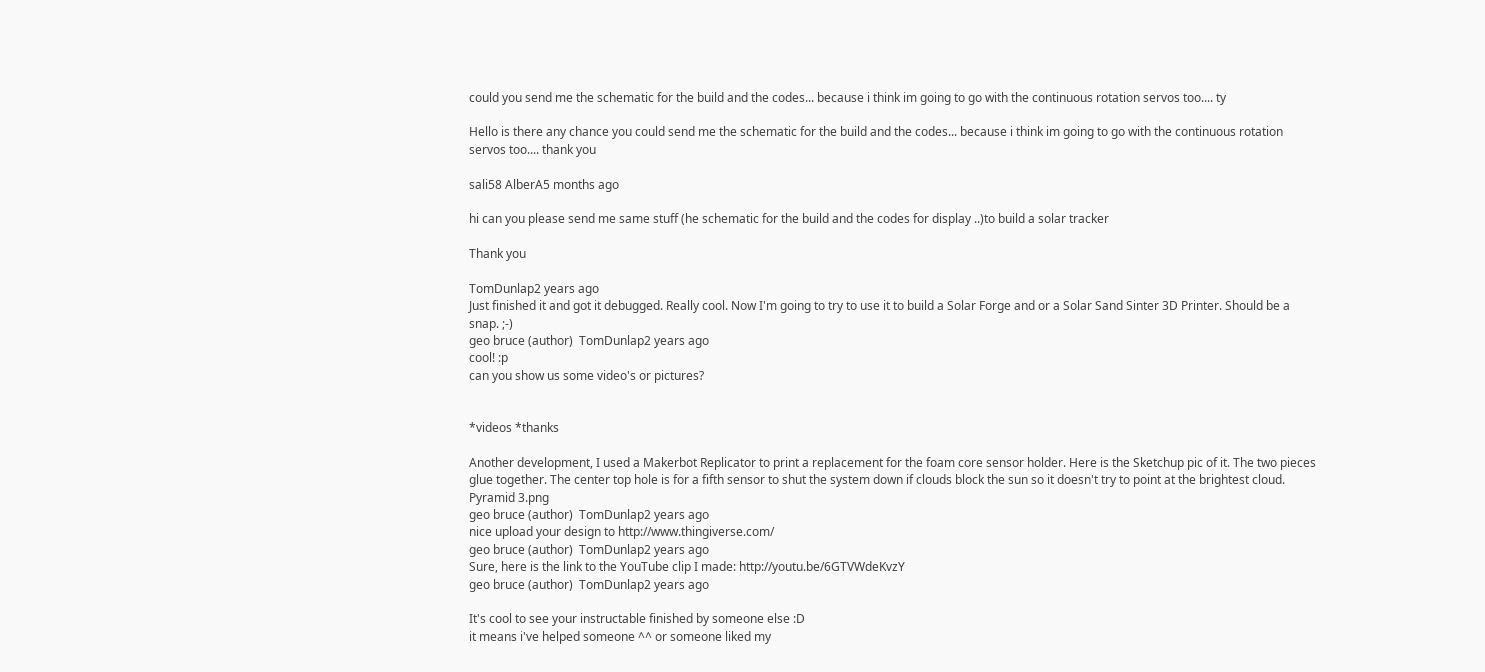could you send me the schematic for the build and the codes... because i think im going to go with the continuous rotation servos too.... ty

Hello is there any chance you could send me the schematic for the build and the codes... because i think im going to go with the continuous rotation servos too.... thank you

sali58 AlberA5 months ago

hi can you please send me same stuff (he schematic for the build and the codes for display ..)to build a solar tracker

Thank you

TomDunlap2 years ago
Just finished it and got it debugged. Really cool. Now I'm going to try to use it to build a Solar Forge and or a Solar Sand Sinter 3D Printer. Should be a snap. ;-)
geo bruce (author)  TomDunlap2 years ago
cool! :p
can you show us some video's or pictures?


*videos *thanks

Another development, I used a Makerbot Replicator to print a replacement for the foam core sensor holder. Here is the Sketchup pic of it. The two pieces glue together. The center top hole is for a fifth sensor to shut the system down if clouds block the sun so it doesn't try to point at the brightest cloud.
Pyramid 3.png
geo bruce (author)  TomDunlap2 years ago
nice upload your design to http://www.thingiverse.com/
geo bruce (author)  TomDunlap2 years ago
Sure, here is the link to the YouTube clip I made: http://youtu.be/6GTVWdeKvzY
geo bruce (author)  TomDunlap2 years ago

It's cool to see your instructable finished by someone else :D
it means i've helped someone ^^ or someone liked my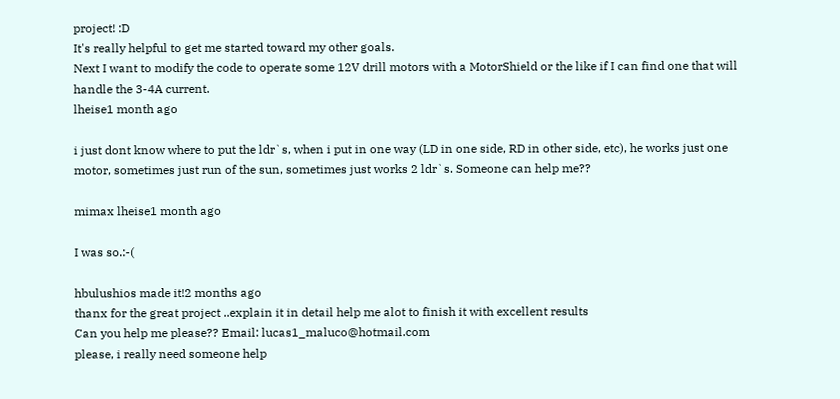project! :D
It's really helpful to get me started toward my other goals.
Next I want to modify the code to operate some 12V drill motors with a MotorShield or the like if I can find one that will handle the 3-4A current.
lheise1 month ago

i just dont know where to put the ldr`s, when i put in one way (LD in one side, RD in other side, etc), he works just one motor, sometimes just run of the sun, sometimes just works 2 ldr`s. Someone can help me??

mimax lheise1 month ago

I was so.:-(

hbulushios made it!2 months ago
thanx for the great project ..explain it in detail help me alot to finish it with excellent results
Can you help me please?? Email: lucas1_maluco@hotmail.com
please, i really need someone help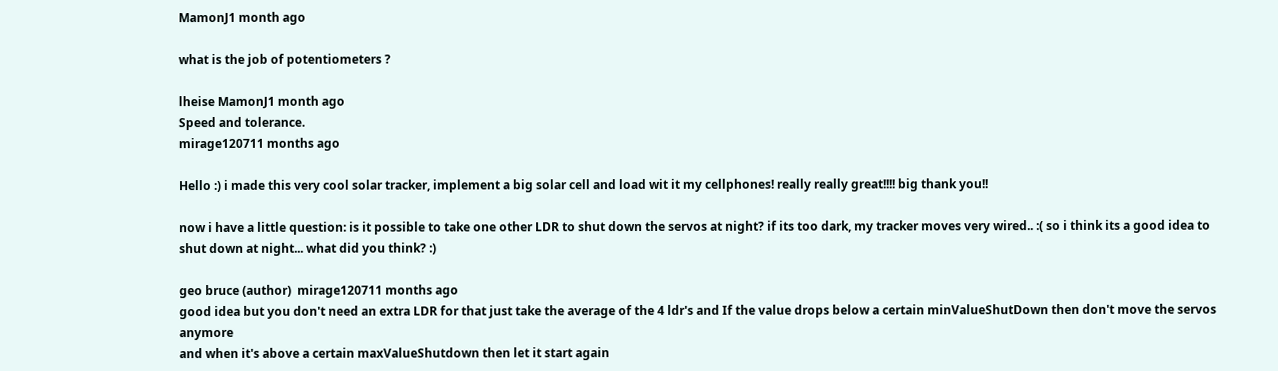MamonJ1 month ago

what is the job of potentiometers ?

lheise MamonJ1 month ago
Speed and tolerance.
mirage120711 months ago

Hello :) i made this very cool solar tracker, implement a big solar cell and load wit it my cellphones! really really great!!!! big thank you!!

now i have a little question: is it possible to take one other LDR to shut down the servos at night? if its too dark, my tracker moves very wired.. :( so i think its a good idea to shut down at night... what did you think? :)

geo bruce (author)  mirage120711 months ago
good idea but you don't need an extra LDR for that just take the average of the 4 ldr's and If the value drops below a certain minValueShutDown then don't move the servos anymore
and when it's above a certain maxValueShutdown then let it start again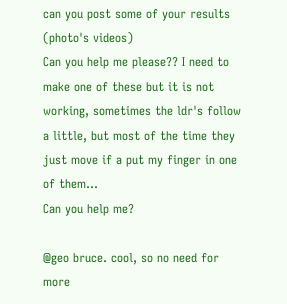can you post some of your results (photo's videos)
Can you help me please?? I need to make one of these but it is not working, sometimes the ldr's follow a little, but most of the time they just move if a put my finger in one of them...
Can you help me?

@geo bruce. cool, so no need for more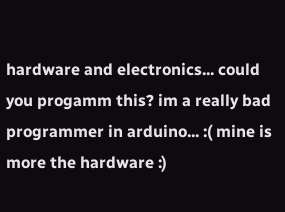hardware and electronics... could you progamm this? im a really bad
programmer in arduino... :( mine is more the hardware :)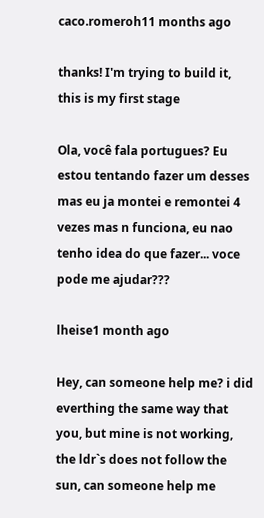caco.romeroh11 months ago

thanks! I'm trying to build it, this is my first stage

Ola, você fala portugues? Eu estou tentando fazer um desses mas eu ja montei e remontei 4 vezes mas n funciona, eu nao tenho idea do que fazer... voce pode me ajudar???

lheise1 month ago

Hey, can someone help me? i did everthing the same way that you, but mine is not working, the ldr`s does not follow the sun, can someone help me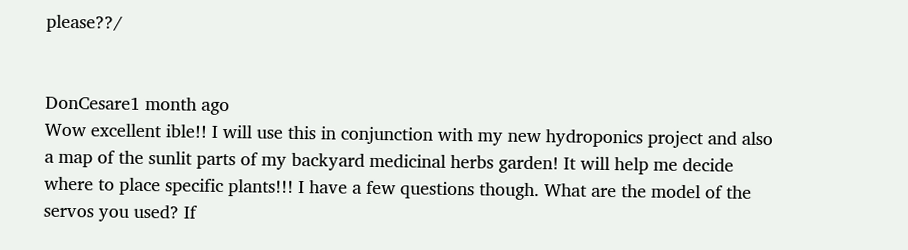please??/


DonCesare1 month ago
Wow excellent ible!! I will use this in conjunction with my new hydroponics project and also a map of the sunlit parts of my backyard medicinal herbs garden! It will help me decide where to place specific plants!!! I have a few questions though. What are the model of the servos you used? If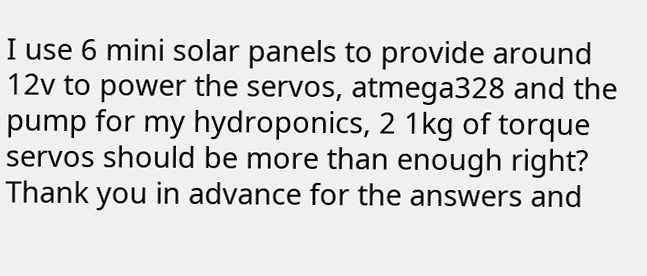I use 6 mini solar panels to provide around 12v to power the servos, atmega328 and the pump for my hydroponics, 2 1kg of torque servos should be more than enough right?
Thank you in advance for the answers and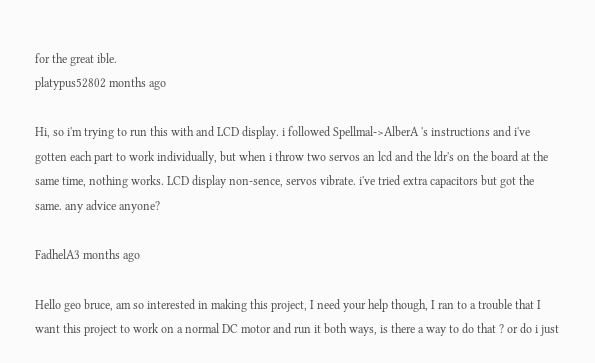for the great ible.
platypus52802 months ago

Hi, so i'm trying to run this with and LCD display. i followed Spellmal->AlberA 's instructions and i've gotten each part to work individually, but when i throw two servos an lcd and the ldr's on the board at the same time, nothing works. LCD display non-sence, servos vibrate. i've tried extra capacitors but got the same. any advice anyone?

FadhelA3 months ago

Hello geo bruce, am so interested in making this project, I need your help though, I ran to a trouble that I want this project to work on a normal DC motor and run it both ways, is there a way to do that ? or do i just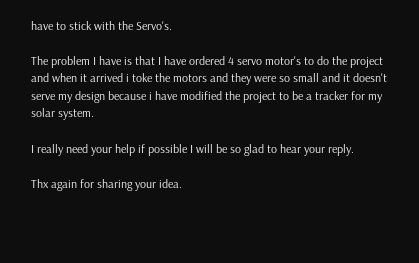have to stick with the Servo's.

The problem I have is that I have ordered 4 servo motor's to do the project and when it arrived i toke the motors and they were so small and it doesn't serve my design because i have modified the project to be a tracker for my solar system.

I really need your help if possible I will be so glad to hear your reply.

Thx again for sharing your idea.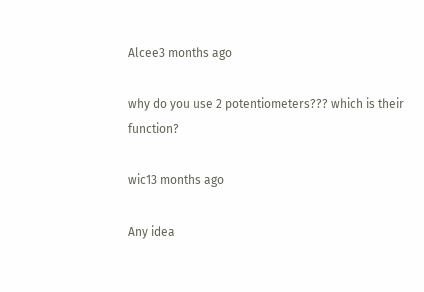Alcee3 months ago

why do you use 2 potentiometers??? which is their function?

wic13 months ago

Any idea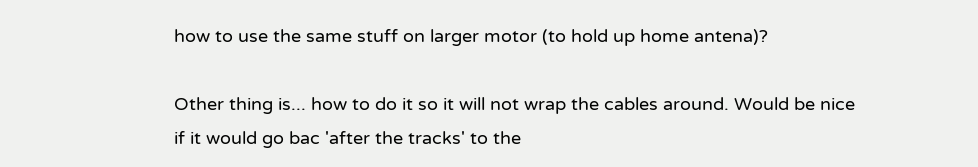how to use the same stuff on larger motor (to hold up home antena)?

Other thing is... how to do it so it will not wrap the cables around. Would be nice if it would go bac 'after the tracks' to the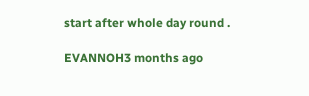start after whole day round .

EVANNOH3 months ago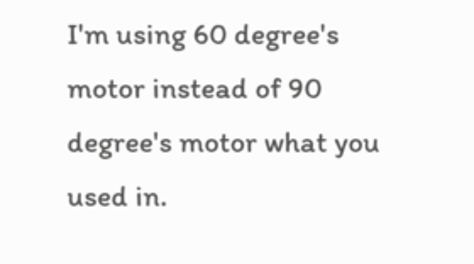I'm using 60 degree's motor instead of 90 degree's motor what you used in.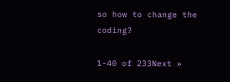so how to change the coding?

1-40 of 233Next »